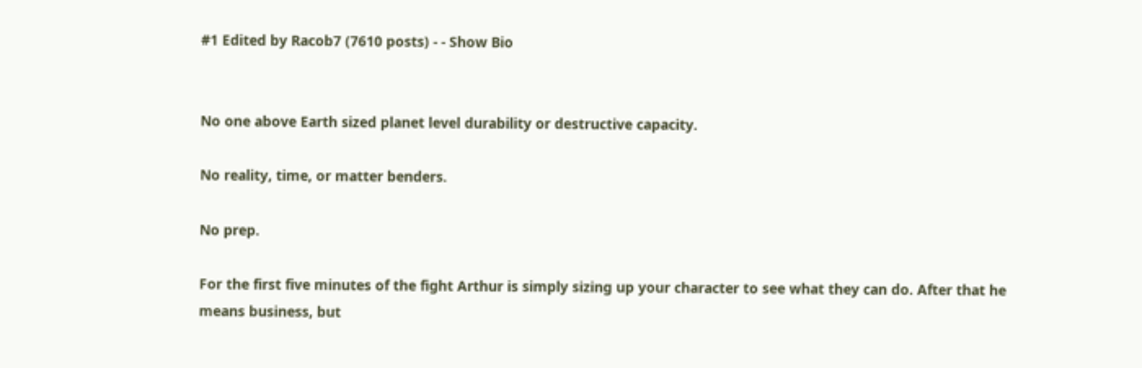#1 Edited by Racob7 (7610 posts) - - Show Bio


No one above Earth sized planet level durability or destructive capacity.

No reality, time, or matter benders.

No prep.

For the first five minutes of the fight Arthur is simply sizing up your character to see what they can do. After that he means business, but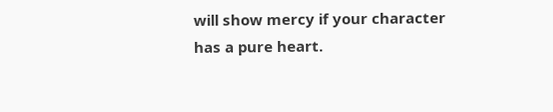will show mercy if your character has a pure heart.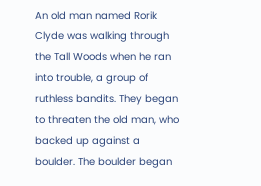An old man named Rorik Clyde was walking through the Tall Woods when he ran into trouble, a group of ruthless bandits. They began to threaten the old man, who backed up against a boulder. The boulder began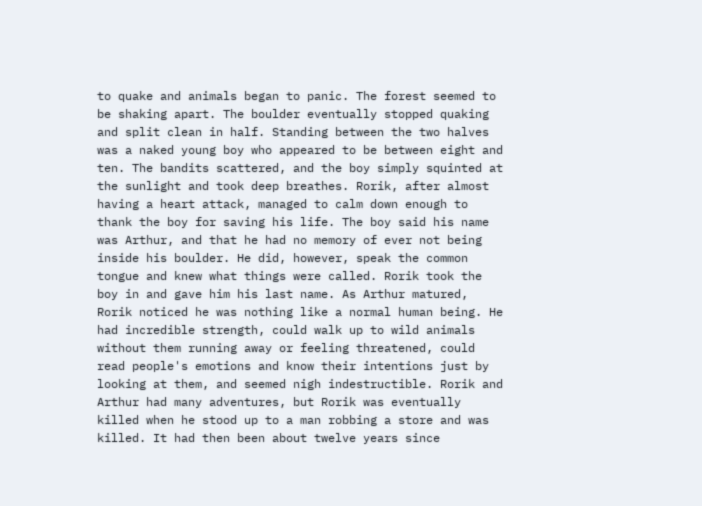to quake and animals began to panic. The forest seemed to be shaking apart. The boulder eventually stopped quaking and split clean in half. Standing between the two halves was a naked young boy who appeared to be between eight and ten. The bandits scattered, and the boy simply squinted at the sunlight and took deep breathes. Rorik, after almost having a heart attack, managed to calm down enough to thank the boy for saving his life. The boy said his name was Arthur, and that he had no memory of ever not being inside his boulder. He did, however, speak the common tongue and knew what things were called. Rorik took the boy in and gave him his last name. As Arthur matured, Rorik noticed he was nothing like a normal human being. He had incredible strength, could walk up to wild animals without them running away or feeling threatened, could read people's emotions and know their intentions just by looking at them, and seemed nigh indestructible. Rorik and Arthur had many adventures, but Rorik was eventually killed when he stood up to a man robbing a store and was killed. It had then been about twelve years since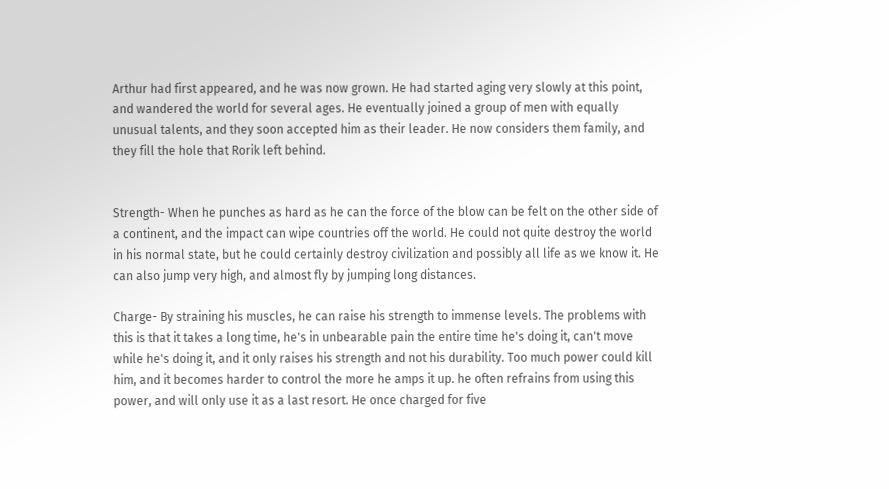Arthur had first appeared, and he was now grown. He had started aging very slowly at this point, and wandered the world for several ages. He eventually joined a group of men with equally unusual talents, and they soon accepted him as their leader. He now considers them family, and they fill the hole that Rorik left behind.


Strength- When he punches as hard as he can the force of the blow can be felt on the other side of a continent, and the impact can wipe countries off the world. He could not quite destroy the world in his normal state, but he could certainly destroy civilization and possibly all life as we know it. He can also jump very high, and almost fly by jumping long distances.

Charge- By straining his muscles, he can raise his strength to immense levels. The problems with this is that it takes a long time, he's in unbearable pain the entire time he's doing it, can't move while he's doing it, and it only raises his strength and not his durability. Too much power could kill him, and it becomes harder to control the more he amps it up. he often refrains from using this power, and will only use it as a last resort. He once charged for five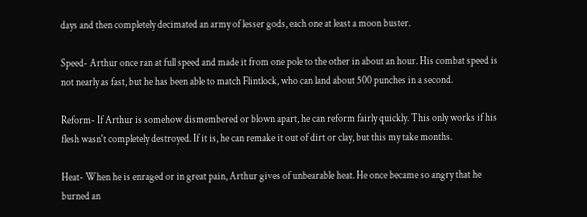days and then completely decimated an army of lesser gods, each one at least a moon buster.

Speed- Arthur once ran at full speed and made it from one pole to the other in about an hour. His combat speed is not nearly as fast, but he has been able to match Flintlock, who can land about 500 punches in a second.

Reform- If Arthur is somehow dismembered or blown apart, he can reform fairly quickly. This only works if his flesh wasn't completely destroyed. If it is, he can remake it out of dirt or clay, but this my take months.

Heat- When he is enraged or in great pain, Arthur gives of unbearable heat. He once became so angry that he burned an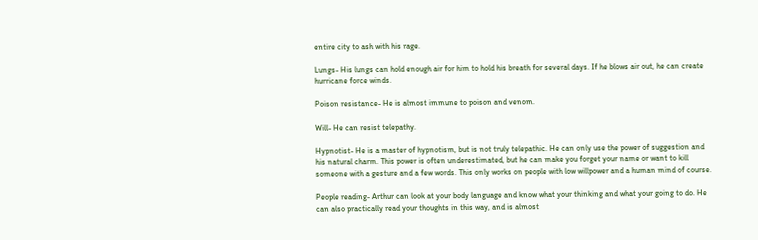entire city to ash with his rage.

Lungs- His lungs can hold enough air for him to hold his breath for several days. If he blows air out, he can create hurricane force winds.

Poison resistance- He is almost immune to poison and venom.

Will- He can resist telepathy.

Hypnotist- He is a master of hypnotism, but is not truly telepathic. He can only use the power of suggestion and his natural charm. This power is often underestimated, but he can make you forget your name or want to kill someone with a gesture and a few words. This only works on people with low willpower and a human mind of course.

People reading- Arthur can look at your body language and know what your thinking and what your going to do. He can also practically read your thoughts in this way, and is almost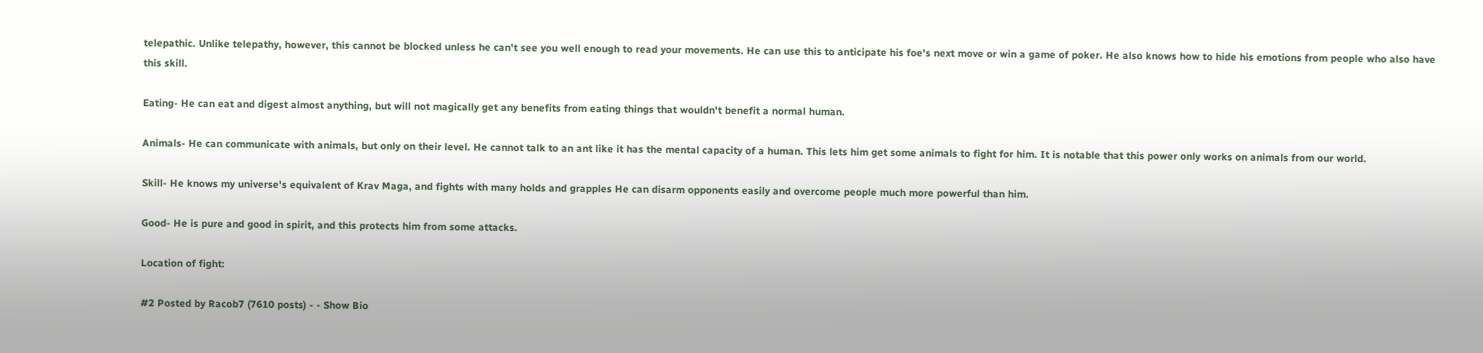telepathic. Unlike telepathy, however, this cannot be blocked unless he can't see you well enough to read your movements. He can use this to anticipate his foe's next move or win a game of poker. He also knows how to hide his emotions from people who also have this skill.

Eating- He can eat and digest almost anything, but will not magically get any benefits from eating things that wouldn't benefit a normal human.

Animals- He can communicate with animals, but only on their level. He cannot talk to an ant like it has the mental capacity of a human. This lets him get some animals to fight for him. It is notable that this power only works on animals from our world.

Skill- He knows my universe's equivalent of Krav Maga, and fights with many holds and grapples He can disarm opponents easily and overcome people much more powerful than him.

Good- He is pure and good in spirit, and this protects him from some attacks.

Location of fight:

#2 Posted by Racob7 (7610 posts) - - Show Bio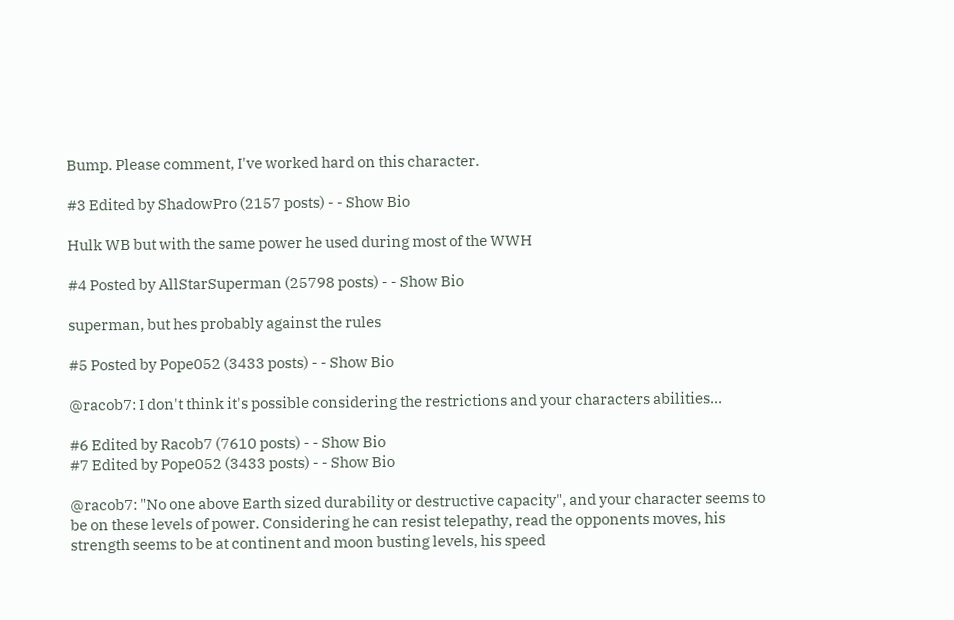Bump. Please comment, I've worked hard on this character.

#3 Edited by ShadowPro (2157 posts) - - Show Bio

Hulk WB but with the same power he used during most of the WWH

#4 Posted by AllStarSuperman (25798 posts) - - Show Bio

superman, but hes probably against the rules

#5 Posted by Pope052 (3433 posts) - - Show Bio

@racob7: I don't think it's possible considering the restrictions and your characters abilities...

#6 Edited by Racob7 (7610 posts) - - Show Bio
#7 Edited by Pope052 (3433 posts) - - Show Bio

@racob7: "No one above Earth sized durability or destructive capacity", and your character seems to be on these levels of power. Considering he can resist telepathy, read the opponents moves, his strength seems to be at continent and moon busting levels, his speed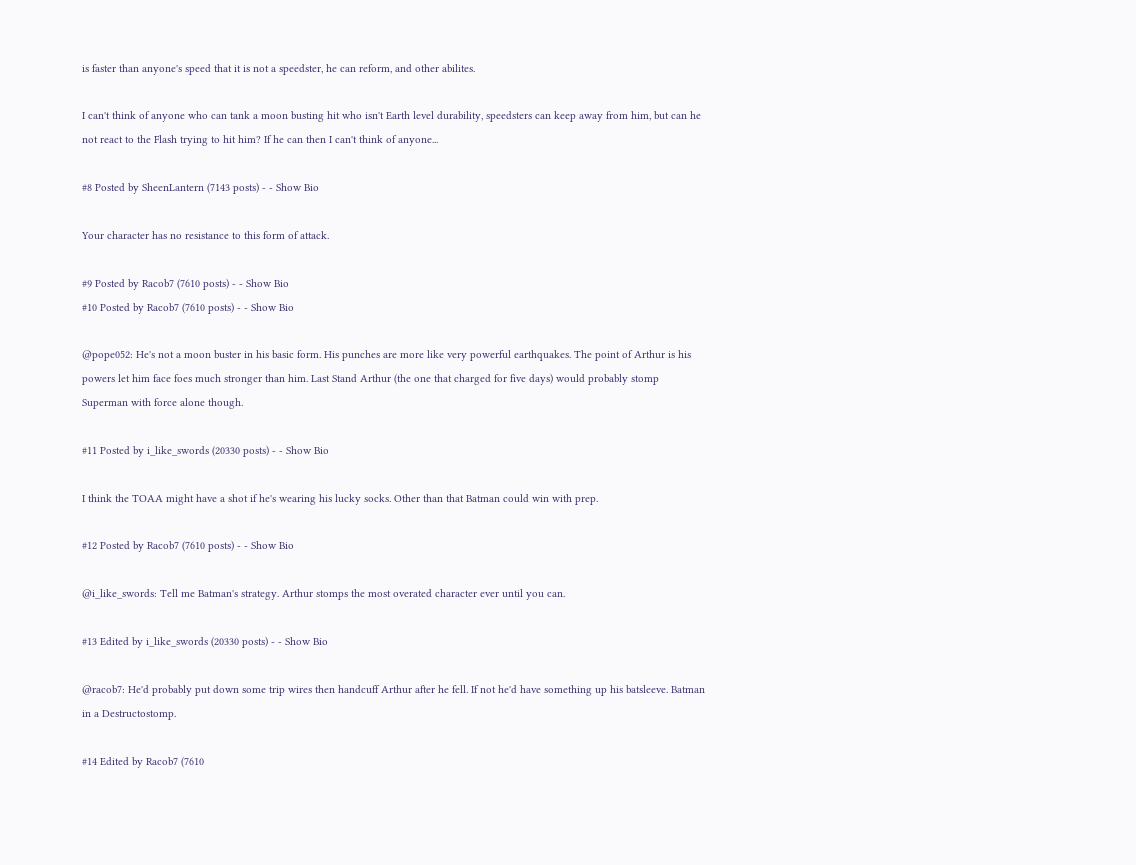is faster than anyone's speed that it is not a speedster, he can reform, and other abilites.

I can't think of anyone who can tank a moon busting hit who isn't Earth level durability, speedsters can keep away from him, but can he not react to the Flash trying to hit him? If he can then I can't think of anyone...

#8 Posted by SheenLantern (7143 posts) - - Show Bio

Your character has no resistance to this form of attack.

#9 Posted by Racob7 (7610 posts) - - Show Bio
#10 Posted by Racob7 (7610 posts) - - Show Bio

@pope052: He's not a moon buster in his basic form. His punches are more like very powerful earthquakes. The point of Arthur is his powers let him face foes much stronger than him. Last Stand Arthur (the one that charged for five days) would probably stomp Superman with force alone though.

#11 Posted by i_like_swords (20330 posts) - - Show Bio

I think the TOAA might have a shot if he's wearing his lucky socks. Other than that Batman could win with prep.

#12 Posted by Racob7 (7610 posts) - - Show Bio

@i_like_swords: Tell me Batman's strategy. Arthur stomps the most overated character ever until you can.

#13 Edited by i_like_swords (20330 posts) - - Show Bio

@racob7: He'd probably put down some trip wires then handcuff Arthur after he fell. If not he'd have something up his batsleeve. Batman in a Destructostomp.

#14 Edited by Racob7 (7610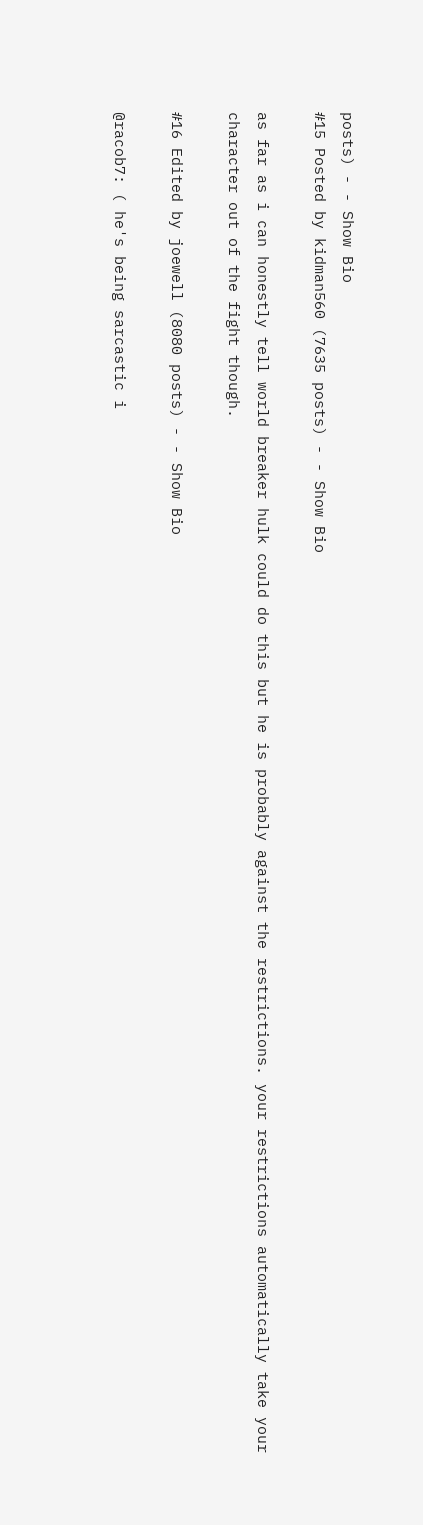posts) - - Show Bio
#15 Posted by kidman560 (7635 posts) - - Show Bio

as far as i can honestly tell world breaker hulk could do this but he is probably against the restrictions. your restrictions automatically take your character out of the fight though.

#16 Edited by joewell (8080 posts) - - Show Bio

@racob7: ( he's being sarcastic i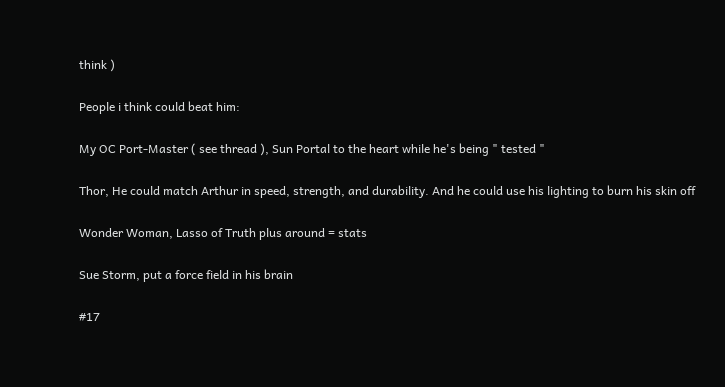think )

People i think could beat him:

My OC Port-Master ( see thread ), Sun Portal to the heart while he's being " tested "

Thor, He could match Arthur in speed, strength, and durability. And he could use his lighting to burn his skin off

Wonder Woman, Lasso of Truth plus around = stats

Sue Storm, put a force field in his brain

#17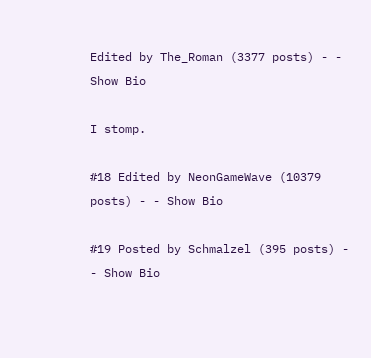Edited by The_Roman (3377 posts) - - Show Bio

I stomp.

#18 Edited by NeonGameWave (10379 posts) - - Show Bio

#19 Posted by Schmalzel (395 posts) - - Show Bio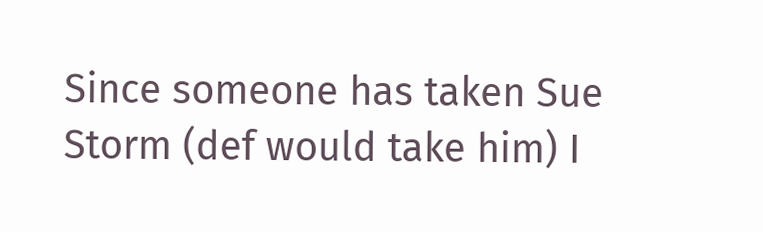Since someone has taken Sue Storm (def would take him) I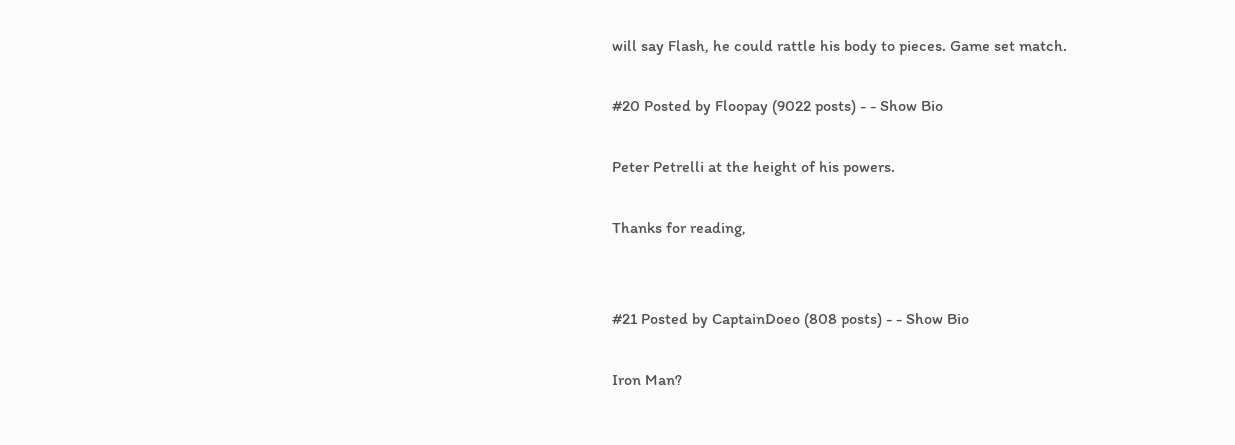will say Flash, he could rattle his body to pieces. Game set match.

#20 Posted by Floopay (9022 posts) - - Show Bio

Peter Petrelli at the height of his powers.

Thanks for reading,


#21 Posted by CaptainDoeo (808 posts) - - Show Bio

Iron Man?